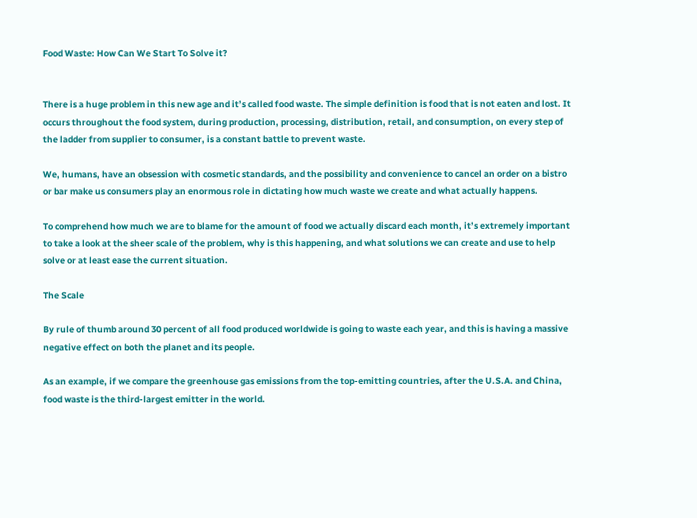Food Waste: How Can We Start To Solve it?


There is a huge problem in this new age and it’s called food waste. The simple definition is food that is not eaten and lost. It occurs throughout the food system, during production, processing, distribution, retail, and consumption, on every step of the ladder from supplier to consumer, is a constant battle to prevent waste.

We, humans, have an obsession with cosmetic standards, and the possibility and convenience to cancel an order on a bistro or bar make us consumers play an enormous role in dictating how much waste we create and what actually happens.

To comprehend how much we are to blame for the amount of food we actually discard each month, it’s extremely important to take a look at the sheer scale of the problem, why is this happening, and what solutions we can create and use to help solve or at least ease the current situation.

The Scale

By rule of thumb around 30 percent of all food produced worldwide is going to waste each year, and this is having a massive negative effect on both the planet and its people.

As an example, if we compare the greenhouse gas emissions from the top-emitting countries, after the U.S.A. and China, food waste is the third-largest emitter in the world.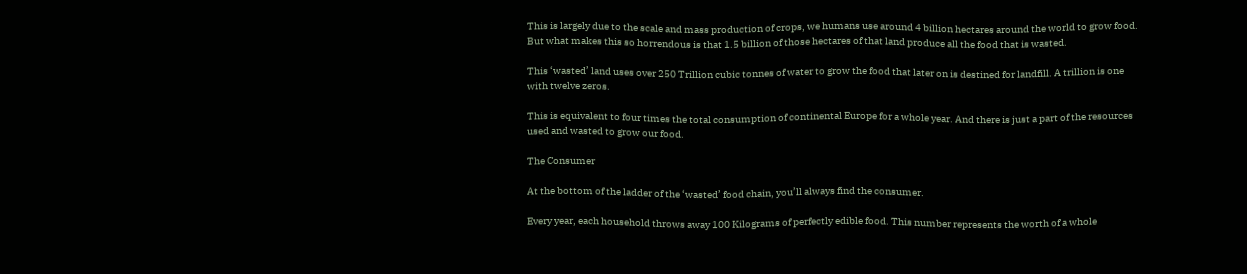This is largely due to the scale and mass production of crops, we humans use around 4 billion hectares around the world to grow food. But what makes this so horrendous is that 1.5 billion of those hectares of that land produce all the food that is wasted.

This ‘wasted’ land uses over 250 Trillion cubic tonnes of water to grow the food that later on is destined for landfill. A trillion is one with twelve zeros.

This is equivalent to four times the total consumption of continental Europe for a whole year. And there is just a part of the resources used and wasted to grow our food.

The Consumer

At the bottom of the ladder of the ‘wasted’ food chain, you’ll always find the consumer.

Every year, each household throws away 100 Kilograms of perfectly edible food. This number represents the worth of a whole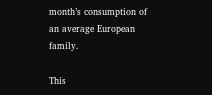month’s consumption of an average European family.

This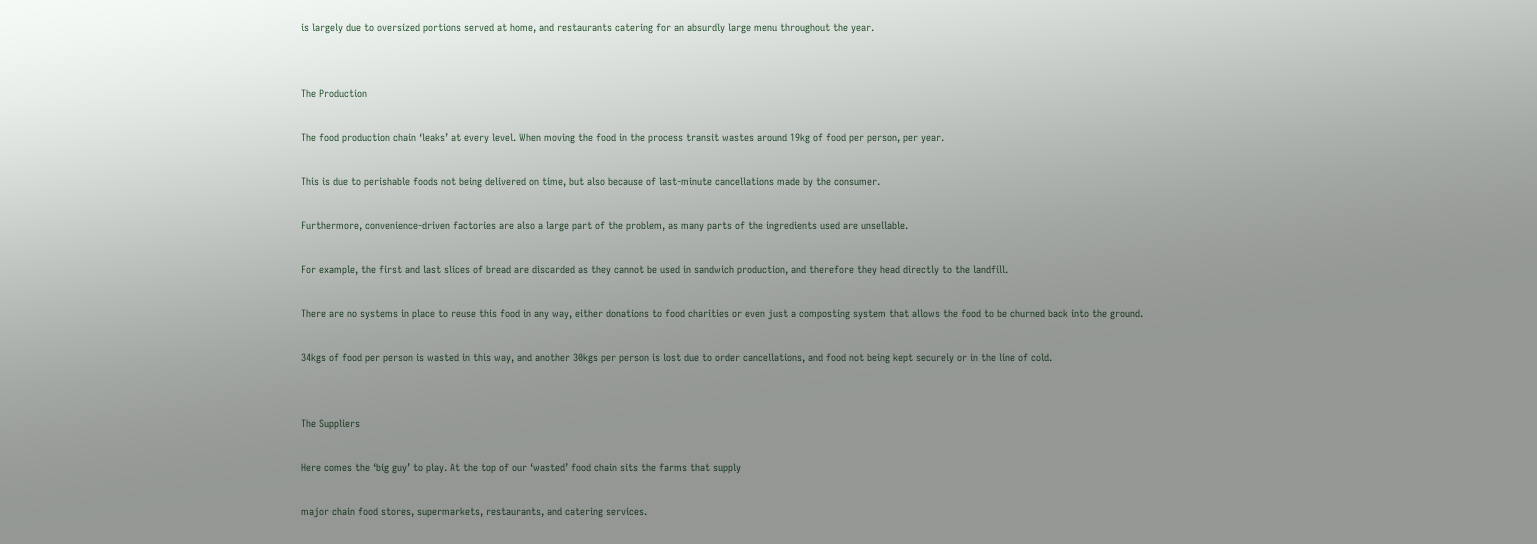is largely due to oversized portions served at home, and restaurants catering for an absurdly large menu throughout the year.


The Production

The food production chain ‘leaks’ at every level. When moving the food in the process transit wastes around 19kg of food per person, per year.

This is due to perishable foods not being delivered on time, but also because of last-minute cancellations made by the consumer.

Furthermore, convenience-driven factories are also a large part of the problem, as many parts of the ingredients used are unsellable.

For example, the first and last slices of bread are discarded as they cannot be used in sandwich production, and therefore they head directly to the landfill.

There are no systems in place to reuse this food in any way, either donations to food charities or even just a composting system that allows the food to be churned back into the ground.

34kgs of food per person is wasted in this way, and another 30kgs per person is lost due to order cancellations, and food not being kept securely or in the line of cold.


The Suppliers

Here comes the ‘big guy’ to play. At the top of our ‘wasted’ food chain sits the farms that supply

major chain food stores, supermarkets, restaurants, and catering services.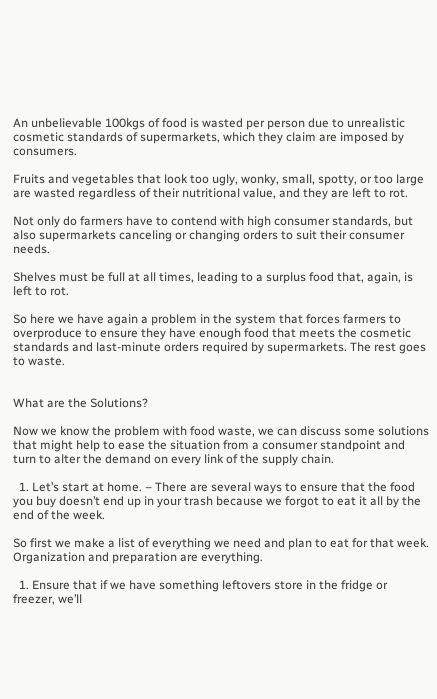An unbelievable 100kgs of food is wasted per person due to unrealistic cosmetic standards of supermarkets, which they claim are imposed by consumers.

Fruits and vegetables that look too ugly, wonky, small, spotty, or too large are wasted regardless of their nutritional value, and they are left to rot.

Not only do farmers have to contend with high consumer standards, but also supermarkets canceling or changing orders to suit their consumer needs.

Shelves must be full at all times, leading to a surplus food that, again, is left to rot.

So here we have again a problem in the system that forces farmers to overproduce to ensure they have enough food that meets the cosmetic standards and last-minute orders required by supermarkets. The rest goes to waste.


What are the Solutions?

Now we know the problem with food waste, we can discuss some solutions that might help to ease the situation from a consumer standpoint and turn to alter the demand on every link of the supply chain.

  1. Let’s start at home. – There are several ways to ensure that the food you buy doesn’t end up in your trash because we forgot to eat it all by the end of the week.

So first we make a list of everything we need and plan to eat for that week. Organization and preparation are everything.

  1. Ensure that if we have something leftovers store in the fridge or freezer, we’ll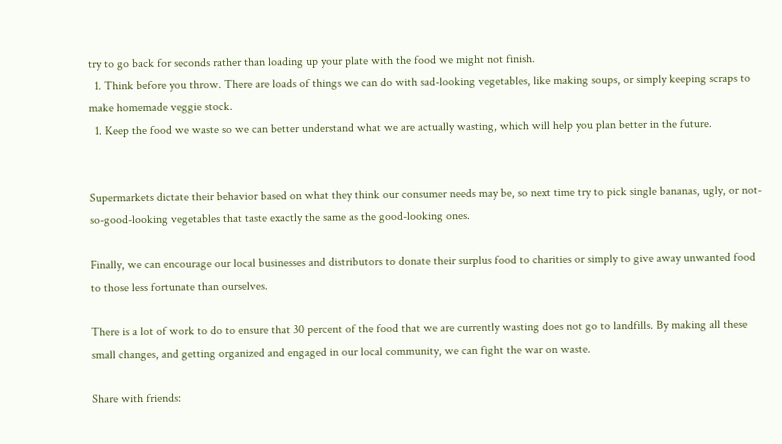try to go back for seconds rather than loading up your plate with the food we might not finish.
  1. Think before you throw. There are loads of things we can do with sad-looking vegetables, like making soups, or simply keeping scraps to make homemade veggie stock.
  1. Keep the food we waste so we can better understand what we are actually wasting, which will help you plan better in the future.


Supermarkets dictate their behavior based on what they think our consumer needs may be, so next time try to pick single bananas, ugly, or not-so-good-looking vegetables that taste exactly the same as the good-looking ones.

Finally, we can encourage our local businesses and distributors to donate their surplus food to charities or simply to give away unwanted food to those less fortunate than ourselves.

There is a lot of work to do to ensure that 30 percent of the food that we are currently wasting does not go to landfills. By making all these small changes, and getting organized and engaged in our local community, we can fight the war on waste.

Share with friends: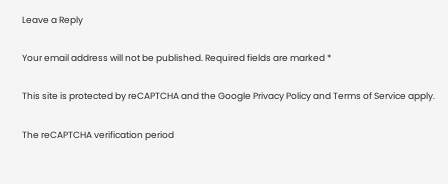Leave a Reply

Your email address will not be published. Required fields are marked *

This site is protected by reCAPTCHA and the Google Privacy Policy and Terms of Service apply.

The reCAPTCHA verification period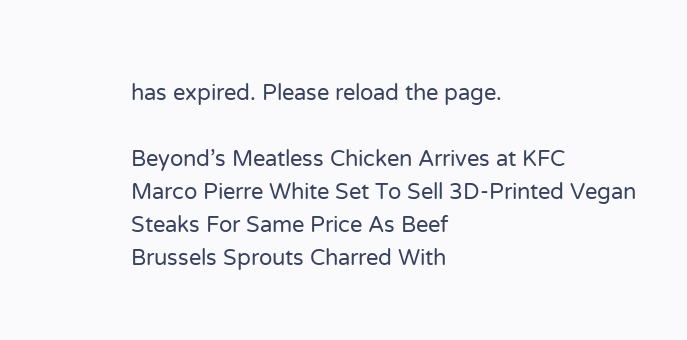has expired. Please reload the page.

Beyond’s Meatless Chicken Arrives at KFC
Marco Pierre White Set To Sell 3D-Printed Vegan Steaks For Same Price As Beef
Brussels Sprouts Charred With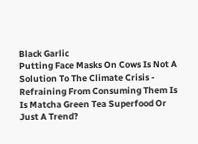Black Garlic
Putting Face Masks On Cows Is Not A Solution To The Climate Crisis - Refraining From Consuming Them Is
Is Matcha Green Tea Superfood Or Just A Trend?